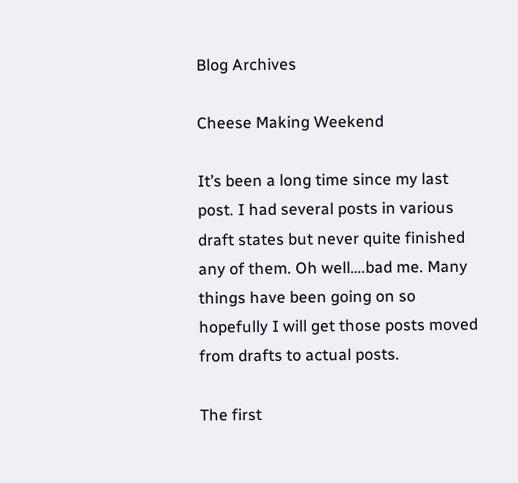Blog Archives

Cheese Making Weekend

It’s been a long time since my last post. I had several posts in various draft states but never quite finished any of them. Oh well….bad me. Many things have been going on so hopefully I will get those posts moved from drafts to actual posts.

The first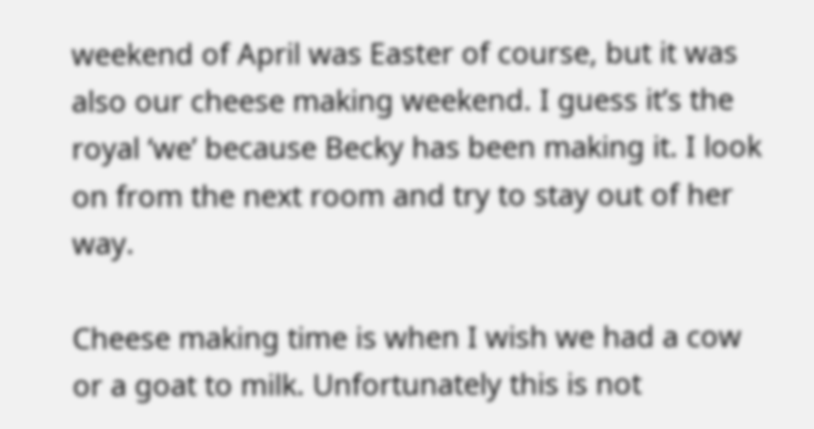weekend of April was Easter of course, but it was also our cheese making weekend. I guess it’s the royal ‘we’ because Becky has been making it. I look on from the next room and try to stay out of her way.

Cheese making time is when I wish we had a cow or a goat to milk. Unfortunately this is not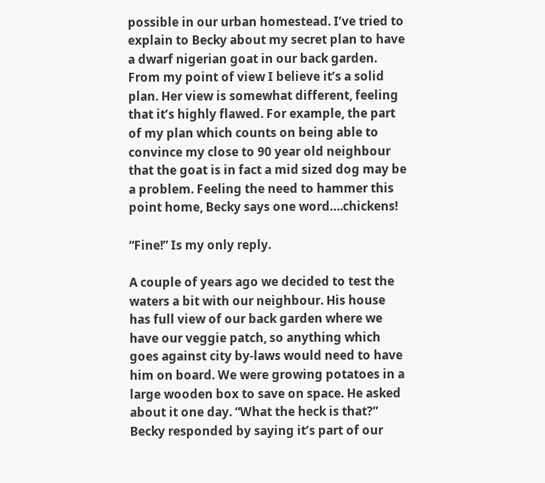possible in our urban homestead. I’ve tried to explain to Becky about my secret plan to have a dwarf nigerian goat in our back garden. From my point of view I believe it’s a solid plan. Her view is somewhat different, feeling that it’s highly flawed. For example, the part of my plan which counts on being able to convince my close to 90 year old neighbour that the goat is in fact a mid sized dog may be a problem. Feeling the need to hammer this point home, Becky says one word….chickens!

“Fine!” Is my only reply.

A couple of years ago we decided to test the waters a bit with our neighbour. His house has full view of our back garden where we have our veggie patch, so anything which goes against city by-laws would need to have him on board. We were growing potatoes in a large wooden box to save on space. He asked about it one day. “What the heck is that?” Becky responded by saying it’s part of our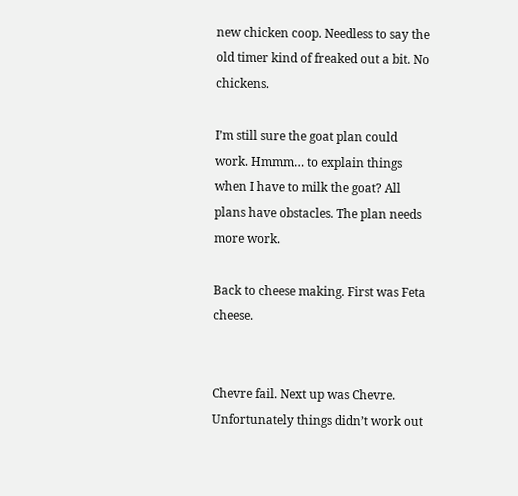new chicken coop. Needless to say the old timer kind of freaked out a bit. No chickens.

I’m still sure the goat plan could work. Hmmm… to explain things when I have to milk the goat? All plans have obstacles. The plan needs more work.

Back to cheese making. First was Feta cheese.


Chevre fail. Next up was Chevre. Unfortunately things didn’t work out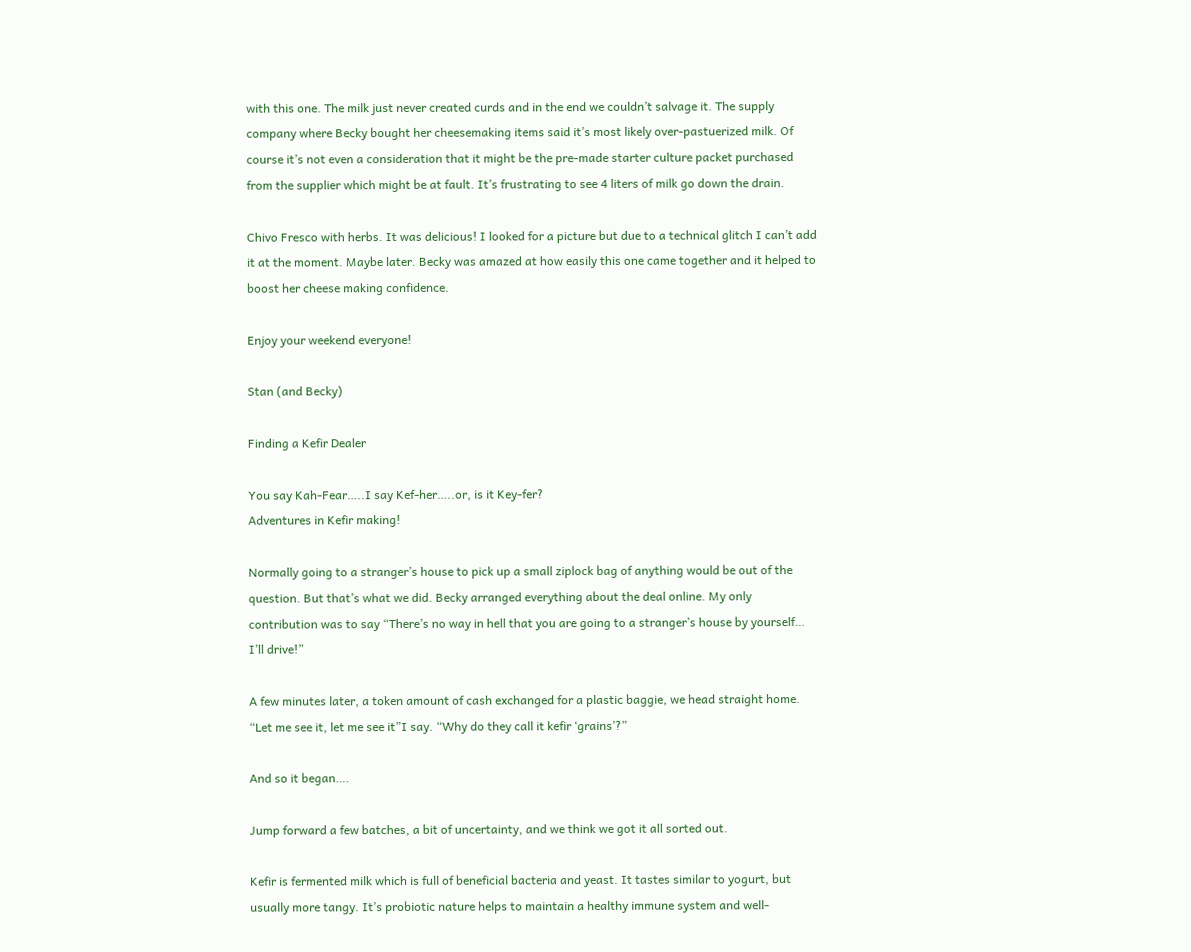with this one. The milk just never created curds and in the end we couldn’t salvage it. The supply company where Becky bought her cheesemaking items said it’s most likely over-pastuerized milk. Of course it’s not even a consideration that it might be the pre-made starter culture packet purchased from the supplier which might be at fault. It’s frustrating to see 4 liters of milk go down the drain.

Chivo Fresco with herbs. It was delicious! I looked for a picture but due to a technical glitch I can’t add it at the moment. Maybe later. Becky was amazed at how easily this one came together and it helped to boost her cheese making confidence.

Enjoy your weekend everyone!

Stan (and Becky)

Finding a Kefir Dealer

You say Kah-Fear…..I say Kef-her…..or, is it Key-fer?
Adventures in Kefir making!

Normally going to a stranger’s house to pick up a small ziplock bag of anything would be out of the question. But that’s what we did. Becky arranged everything about the deal online. My only contribution was to say “There’s no way in hell that you are going to a stranger’s house by yourself… I’ll drive!”

A few minutes later, a token amount of cash exchanged for a plastic baggie, we head straight home. “Let me see it, let me see it”I say. “Why do they call it kefir ‘grains’?”

And so it began….

Jump forward a few batches, a bit of uncertainty, and we think we got it all sorted out.

Kefir is fermented milk which is full of beneficial bacteria and yeast. It tastes similar to yogurt, but usually more tangy. It’s probiotic nature helps to maintain a healthy immune system and well-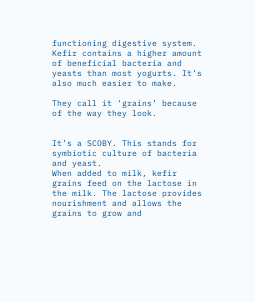functioning digestive system. Kefir contains a higher amount of beneficial bacteria and yeasts than most yogurts. It’s also much easier to make.

They call it ‘grains’ because of the way they look.


It’s a SCOBY. This stands for symbiotic culture of bacteria and yeast.
When added to milk, kefir grains feed on the lactose in the milk. The lactose provides nourishment and allows the grains to grow and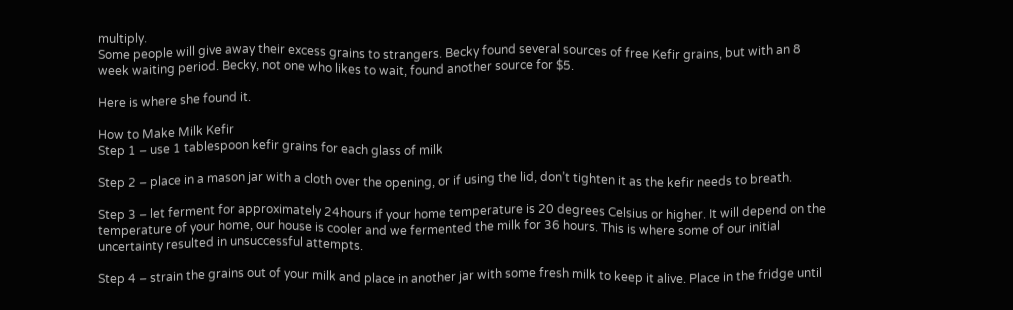multiply.
Some people will give away their excess grains to strangers. Becky found several sources of free Kefir grains, but with an 8 week waiting period. Becky, not one who likes to wait, found another source for $5.

Here is where she found it.

How to Make Milk Kefir
Step 1 – use 1 tablespoon kefir grains for each glass of milk

Step 2 – place in a mason jar with a cloth over the opening, or if using the lid, don’t tighten it as the kefir needs to breath.

Step 3 – let ferment for approximately 24hours if your home temperature is 20 degrees Celsius or higher. It will depend on the temperature of your home, our house is cooler and we fermented the milk for 36 hours. This is where some of our initial uncertainty resulted in unsuccessful attempts.

Step 4 – strain the grains out of your milk and place in another jar with some fresh milk to keep it alive. Place in the fridge until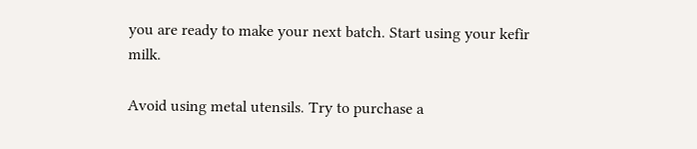you are ready to make your next batch. Start using your kefir milk.

Avoid using metal utensils. Try to purchase a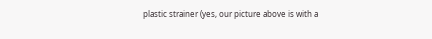plastic strainer (yes, our picture above is with a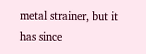metal strainer, but it has since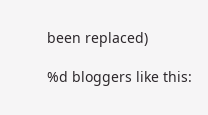been replaced)

%d bloggers like this: